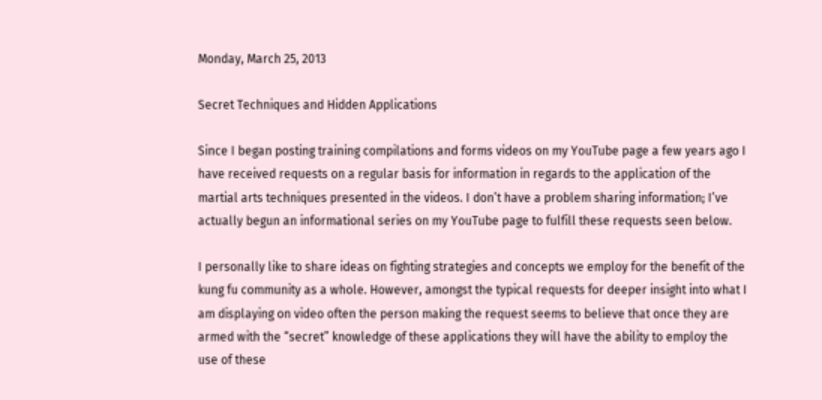Monday, March 25, 2013

Secret Techniques and Hidden Applications

Since I began posting training compilations and forms videos on my YouTube page a few years ago I have received requests on a regular basis for information in regards to the application of the martial arts techniques presented in the videos. I don’t have a problem sharing information; I’ve actually begun an informational series on my YouTube page to fulfill these requests seen below.

I personally like to share ideas on fighting strategies and concepts we employ for the benefit of the kung fu community as a whole. However, amongst the typical requests for deeper insight into what I am displaying on video often the person making the request seems to believe that once they are armed with the “secret” knowledge of these applications they will have the ability to employ the use of these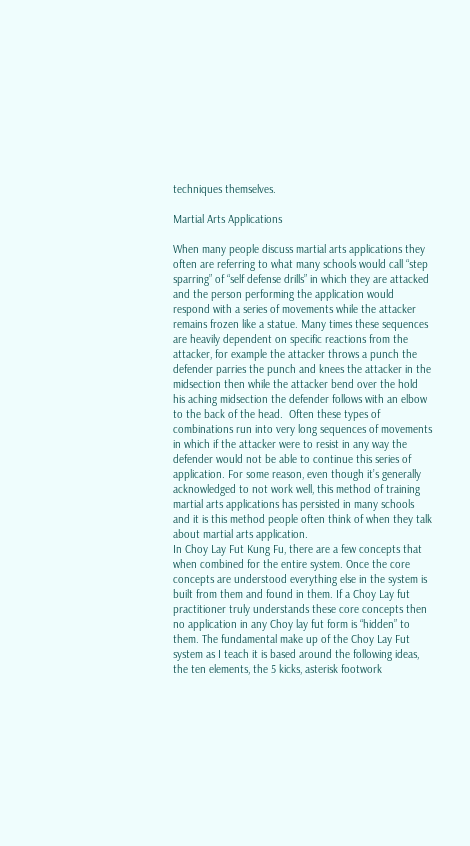techniques themselves.

Martial Arts Applications

When many people discuss martial arts applications they often are referring to what many schools would call “step sparring” of “self defense drills” in which they are attacked and the person performing the application would respond with a series of movements while the attacker remains frozen like a statue. Many times these sequences are heavily dependent on specific reactions from the attacker, for example the attacker throws a punch the defender parries the punch and knees the attacker in the midsection then while the attacker bend over the hold his aching midsection the defender follows with an elbow to the back of the head.  Often these types of combinations run into very long sequences of movements in which if the attacker were to resist in any way the defender would not be able to continue this series of application. For some reason, even though it’s generally acknowledged to not work well, this method of training martial arts applications has persisted in many schools and it is this method people often think of when they talk about martial arts application.
In Choy Lay Fut Kung Fu, there are a few concepts that when combined for the entire system. Once the core concepts are understood everything else in the system is built from them and found in them. If a Choy Lay fut practitioner truly understands these core concepts then no application in any Choy lay fut form is “hidden” to them. The fundamental make up of the Choy Lay Fut system as I teach it is based around the following ideas, the ten elements, the 5 kicks, asterisk footwork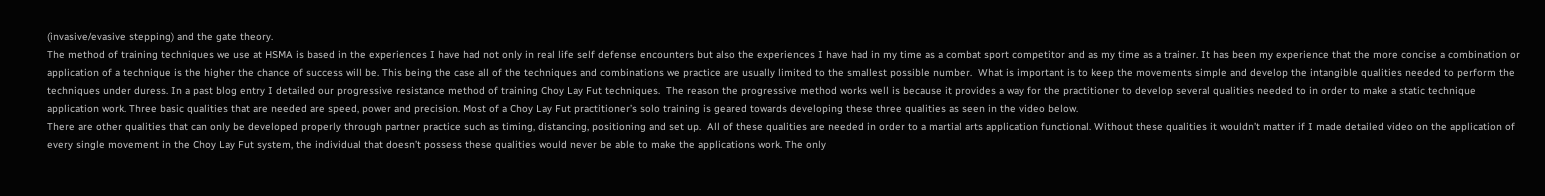(invasive/evasive stepping) and the gate theory.
The method of training techniques we use at HSMA is based in the experiences I have had not only in real life self defense encounters but also the experiences I have had in my time as a combat sport competitor and as my time as a trainer. It has been my experience that the more concise a combination or application of a technique is the higher the chance of success will be. This being the case all of the techniques and combinations we practice are usually limited to the smallest possible number.  What is important is to keep the movements simple and develop the intangible qualities needed to perform the techniques under duress. In a past blog entry I detailed our progressive resistance method of training Choy Lay Fut techniques.  The reason the progressive method works well is because it provides a way for the practitioner to develop several qualities needed to in order to make a static technique application work. Three basic qualities that are needed are speed, power and precision. Most of a Choy Lay Fut practitioner’s solo training is geared towards developing these three qualities as seen in the video below.
There are other qualities that can only be developed properly through partner practice such as timing, distancing, positioning and set up.  All of these qualities are needed in order to a martial arts application functional. Without these qualities it wouldn’t matter if I made detailed video on the application of every single movement in the Choy Lay Fut system, the individual that doesn’t possess these qualities would never be able to make the applications work. The only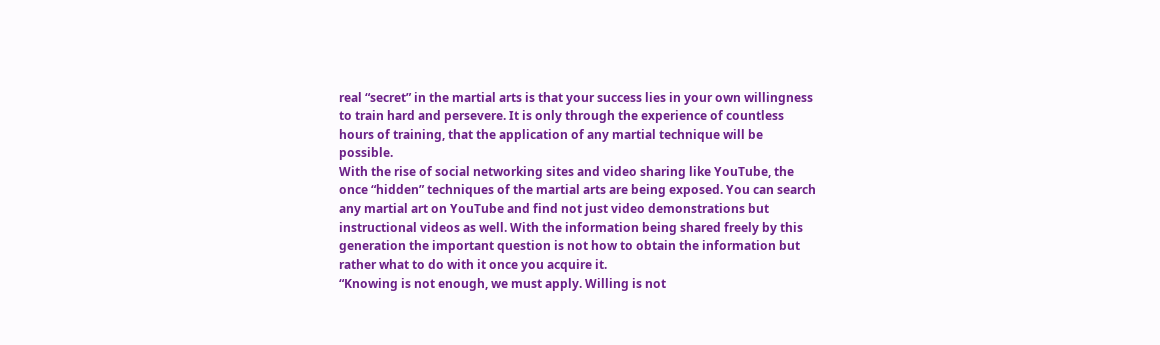real “secret” in the martial arts is that your success lies in your own willingness to train hard and persevere. It is only through the experience of countless hours of training, that the application of any martial technique will be possible.
With the rise of social networking sites and video sharing like YouTube, the once “hidden” techniques of the martial arts are being exposed. You can search any martial art on YouTube and find not just video demonstrations but instructional videos as well. With the information being shared freely by this generation the important question is not how to obtain the information but rather what to do with it once you acquire it.
“Knowing is not enough, we must apply. Willing is not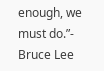enough, we must do.”- Bruce Lee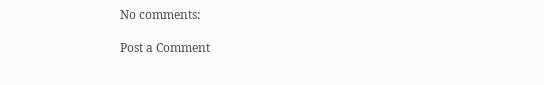No comments:

Post a Comment